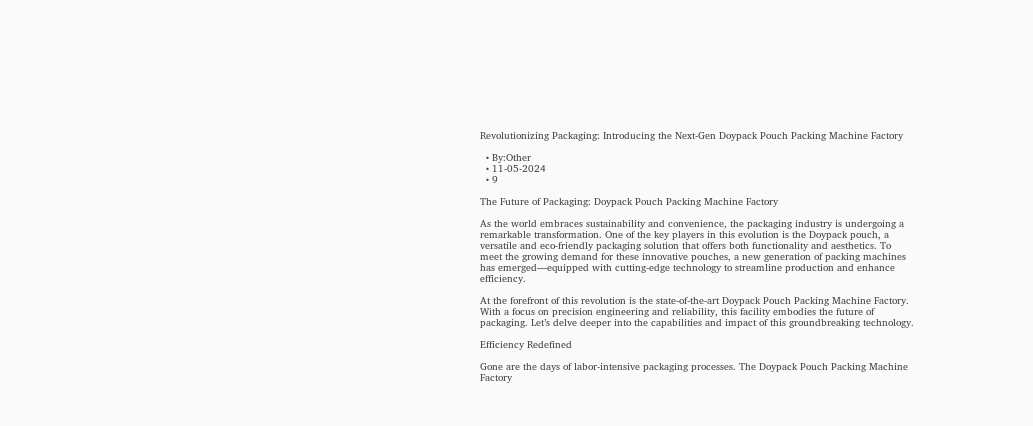Revolutionizing Packaging: Introducing the Next-Gen Doypack Pouch Packing Machine Factory

  • By:Other
  • 11-05-2024
  • 9

The Future of Packaging: Doypack Pouch Packing Machine Factory

As the world embraces sustainability and convenience, the packaging industry is undergoing a remarkable transformation. One of the key players in this evolution is the Doypack pouch, a versatile and eco-friendly packaging solution that offers both functionality and aesthetics. To meet the growing demand for these innovative pouches, a new generation of packing machines has emerged—equipped with cutting-edge technology to streamline production and enhance efficiency.

At the forefront of this revolution is the state-of-the-art Doypack Pouch Packing Machine Factory. With a focus on precision engineering and reliability, this facility embodies the future of packaging. Let’s delve deeper into the capabilities and impact of this groundbreaking technology.

Efficiency Redefined

Gone are the days of labor-intensive packaging processes. The Doypack Pouch Packing Machine Factory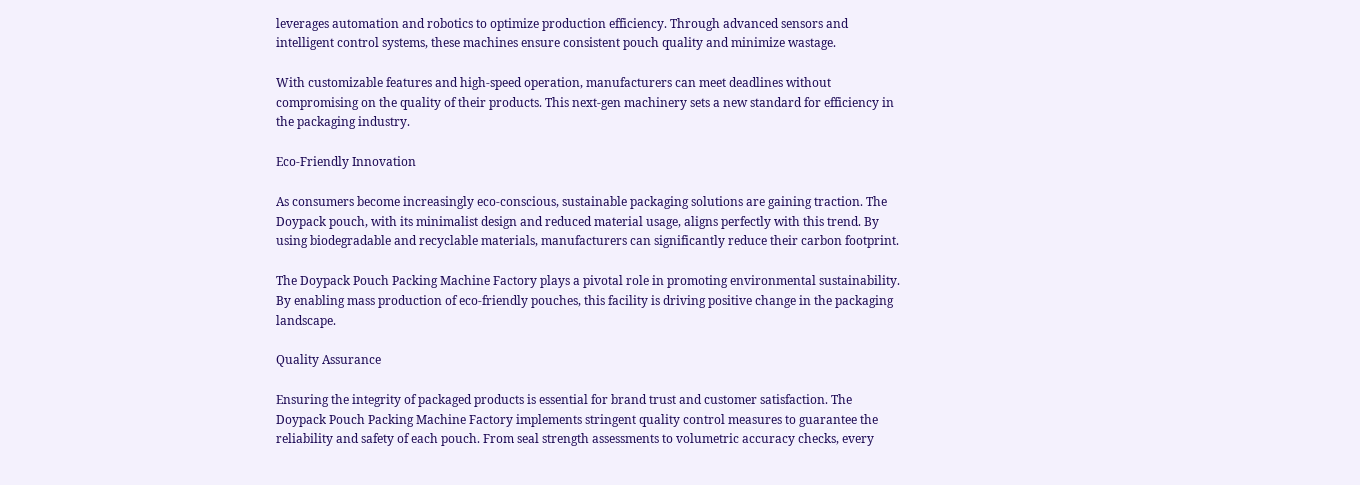leverages automation and robotics to optimize production efficiency. Through advanced sensors and intelligent control systems, these machines ensure consistent pouch quality and minimize wastage.

With customizable features and high-speed operation, manufacturers can meet deadlines without compromising on the quality of their products. This next-gen machinery sets a new standard for efficiency in the packaging industry.

Eco-Friendly Innovation

As consumers become increasingly eco-conscious, sustainable packaging solutions are gaining traction. The Doypack pouch, with its minimalist design and reduced material usage, aligns perfectly with this trend. By using biodegradable and recyclable materials, manufacturers can significantly reduce their carbon footprint.

The Doypack Pouch Packing Machine Factory plays a pivotal role in promoting environmental sustainability. By enabling mass production of eco-friendly pouches, this facility is driving positive change in the packaging landscape.

Quality Assurance

Ensuring the integrity of packaged products is essential for brand trust and customer satisfaction. The Doypack Pouch Packing Machine Factory implements stringent quality control measures to guarantee the reliability and safety of each pouch. From seal strength assessments to volumetric accuracy checks, every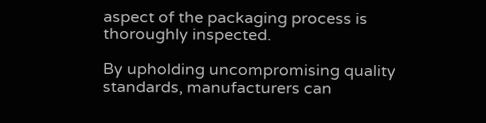aspect of the packaging process is thoroughly inspected.

By upholding uncompromising quality standards, manufacturers can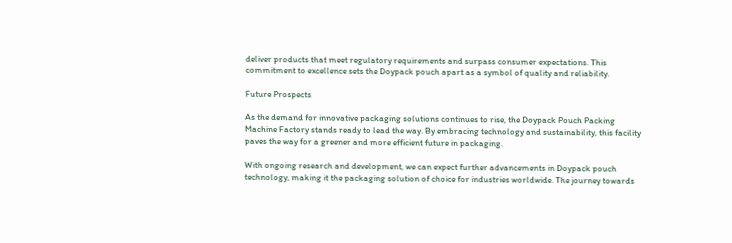deliver products that meet regulatory requirements and surpass consumer expectations. This commitment to excellence sets the Doypack pouch apart as a symbol of quality and reliability.

Future Prospects

As the demand for innovative packaging solutions continues to rise, the Doypack Pouch Packing Machine Factory stands ready to lead the way. By embracing technology and sustainability, this facility paves the way for a greener and more efficient future in packaging.

With ongoing research and development, we can expect further advancements in Doypack pouch technology, making it the packaging solution of choice for industries worldwide. The journey towards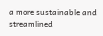a more sustainable and streamlined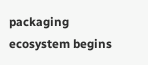packaging ecosystem begins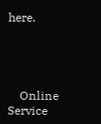here.




    Online Service